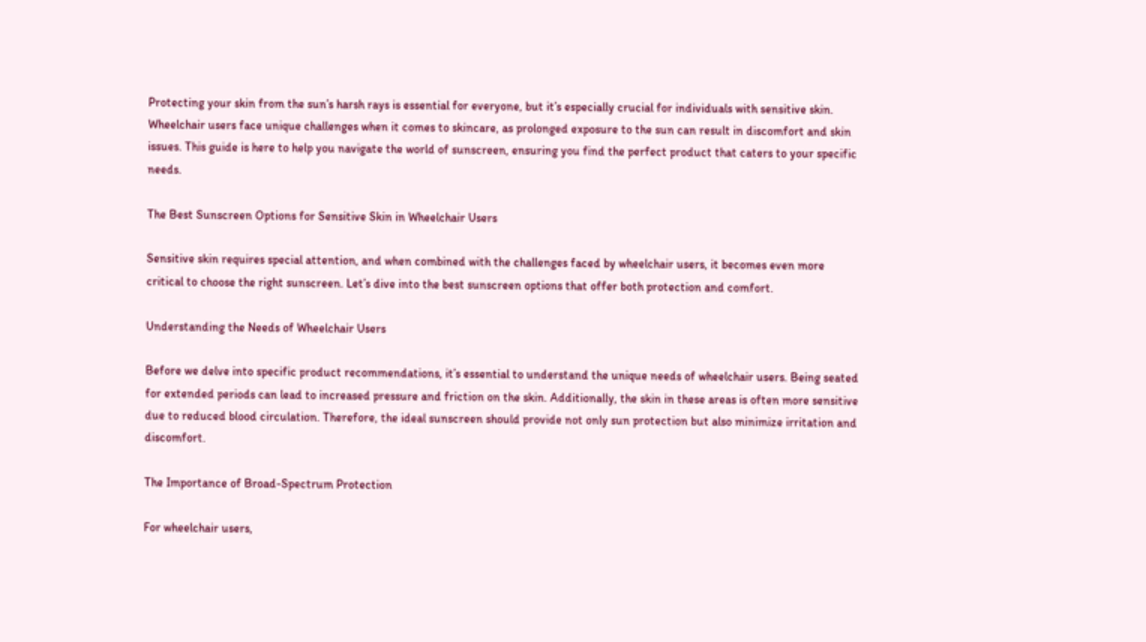Protecting your skin from the sun’s harsh rays is essential for everyone, but it’s especially crucial for individuals with sensitive skin. Wheelchair users face unique challenges when it comes to skincare, as prolonged exposure to the sun can result in discomfort and skin issues. This guide is here to help you navigate the world of sunscreen, ensuring you find the perfect product that caters to your specific needs.

The Best Sunscreen Options for Sensitive Skin in Wheelchair Users

Sensitive skin requires special attention, and when combined with the challenges faced by wheelchair users, it becomes even more critical to choose the right sunscreen. Let’s dive into the best sunscreen options that offer both protection and comfort.

Understanding the Needs of Wheelchair Users

Before we delve into specific product recommendations, it’s essential to understand the unique needs of wheelchair users. Being seated for extended periods can lead to increased pressure and friction on the skin. Additionally, the skin in these areas is often more sensitive due to reduced blood circulation. Therefore, the ideal sunscreen should provide not only sun protection but also minimize irritation and discomfort.

The Importance of Broad-Spectrum Protection

For wheelchair users,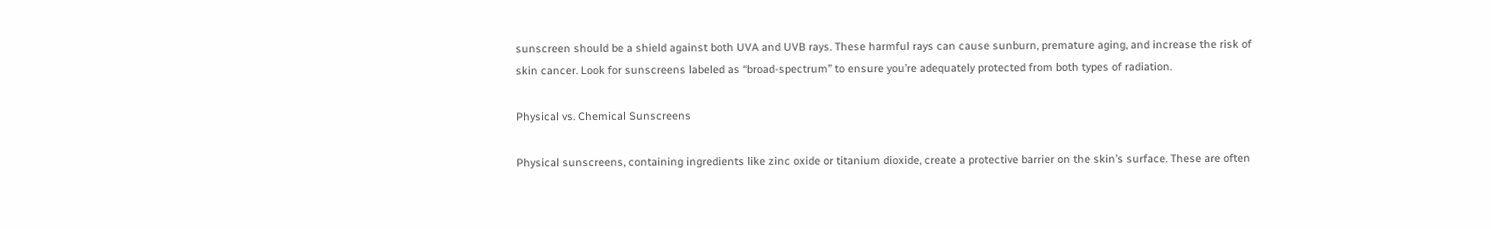sunscreen should be a shield against both UVA and UVB rays. These harmful rays can cause sunburn, premature aging, and increase the risk of skin cancer. Look for sunscreens labeled as “broad-spectrum” to ensure you’re adequately protected from both types of radiation.

Physical vs. Chemical Sunscreens

Physical sunscreens, containing ingredients like zinc oxide or titanium dioxide, create a protective barrier on the skin’s surface. These are often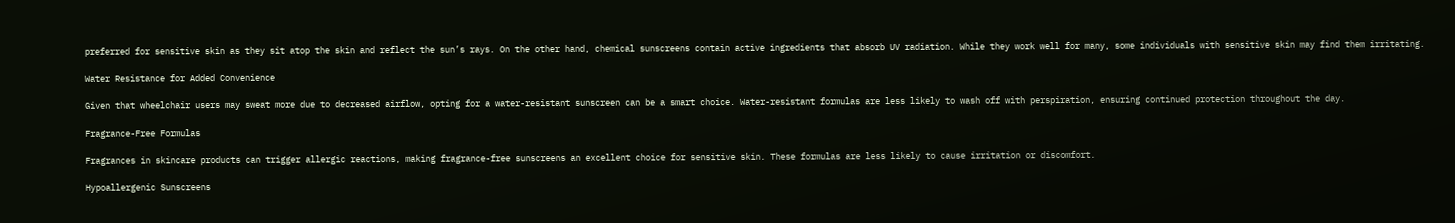preferred for sensitive skin as they sit atop the skin and reflect the sun’s rays. On the other hand, chemical sunscreens contain active ingredients that absorb UV radiation. While they work well for many, some individuals with sensitive skin may find them irritating.

Water Resistance for Added Convenience

Given that wheelchair users may sweat more due to decreased airflow, opting for a water-resistant sunscreen can be a smart choice. Water-resistant formulas are less likely to wash off with perspiration, ensuring continued protection throughout the day.

Fragrance-Free Formulas

Fragrances in skincare products can trigger allergic reactions, making fragrance-free sunscreens an excellent choice for sensitive skin. These formulas are less likely to cause irritation or discomfort.

Hypoallergenic Sunscreens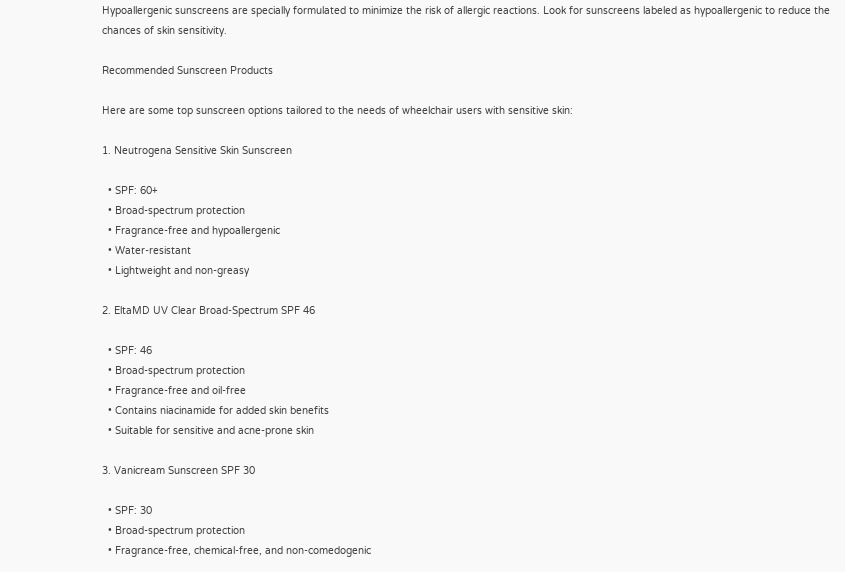Hypoallergenic sunscreens are specially formulated to minimize the risk of allergic reactions. Look for sunscreens labeled as hypoallergenic to reduce the chances of skin sensitivity.

Recommended Sunscreen Products

Here are some top sunscreen options tailored to the needs of wheelchair users with sensitive skin:

1. Neutrogena Sensitive Skin Sunscreen

  • SPF: 60+
  • Broad-spectrum protection
  • Fragrance-free and hypoallergenic
  • Water-resistant
  • Lightweight and non-greasy

2. EltaMD UV Clear Broad-Spectrum SPF 46

  • SPF: 46
  • Broad-spectrum protection
  • Fragrance-free and oil-free
  • Contains niacinamide for added skin benefits
  • Suitable for sensitive and acne-prone skin

3. Vanicream Sunscreen SPF 30

  • SPF: 30
  • Broad-spectrum protection
  • Fragrance-free, chemical-free, and non-comedogenic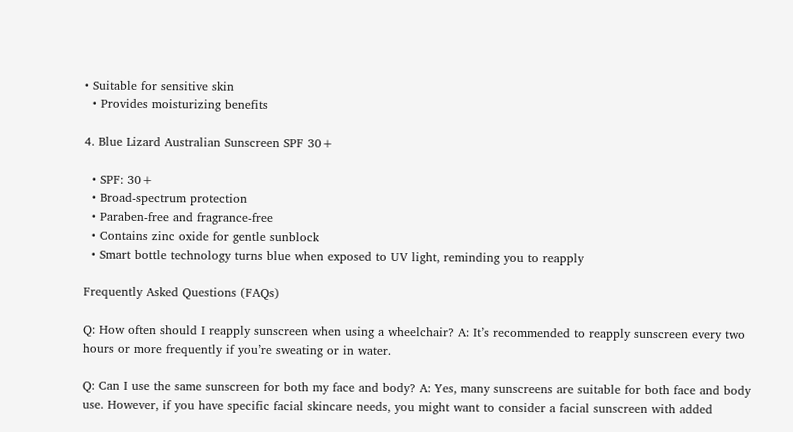• Suitable for sensitive skin
  • Provides moisturizing benefits

4. Blue Lizard Australian Sunscreen SPF 30+

  • SPF: 30+
  • Broad-spectrum protection
  • Paraben-free and fragrance-free
  • Contains zinc oxide for gentle sunblock
  • Smart bottle technology turns blue when exposed to UV light, reminding you to reapply

Frequently Asked Questions (FAQs)

Q: How often should I reapply sunscreen when using a wheelchair? A: It’s recommended to reapply sunscreen every two hours or more frequently if you’re sweating or in water.

Q: Can I use the same sunscreen for both my face and body? A: Yes, many sunscreens are suitable for both face and body use. However, if you have specific facial skincare needs, you might want to consider a facial sunscreen with added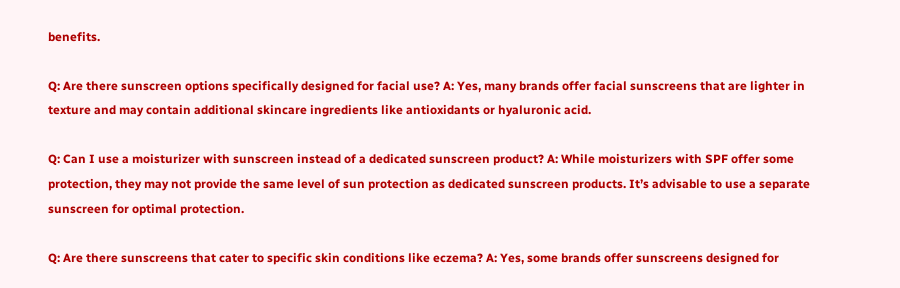benefits.

Q: Are there sunscreen options specifically designed for facial use? A: Yes, many brands offer facial sunscreens that are lighter in texture and may contain additional skincare ingredients like antioxidants or hyaluronic acid.

Q: Can I use a moisturizer with sunscreen instead of a dedicated sunscreen product? A: While moisturizers with SPF offer some protection, they may not provide the same level of sun protection as dedicated sunscreen products. It’s advisable to use a separate sunscreen for optimal protection.

Q: Are there sunscreens that cater to specific skin conditions like eczema? A: Yes, some brands offer sunscreens designed for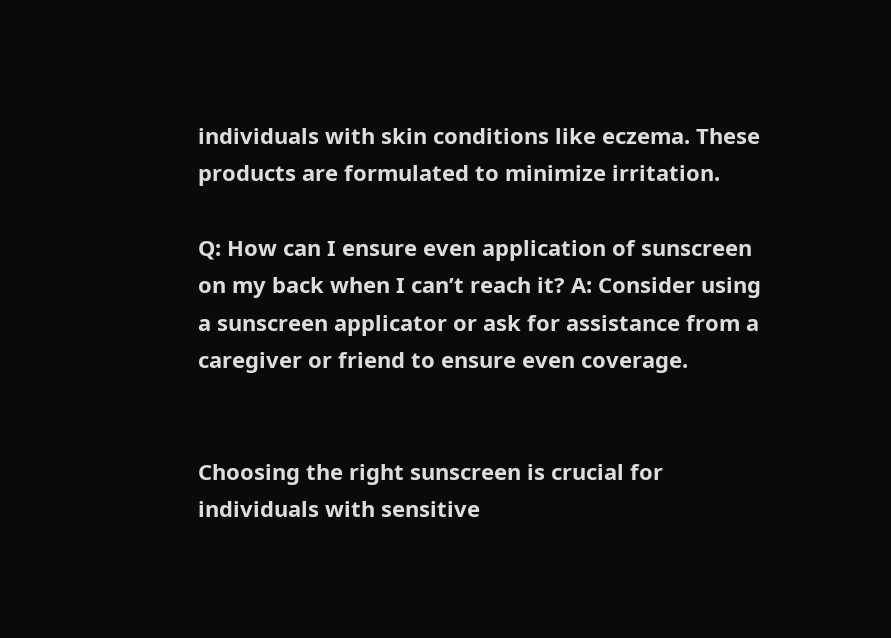individuals with skin conditions like eczema. These products are formulated to minimize irritation.

Q: How can I ensure even application of sunscreen on my back when I can’t reach it? A: Consider using a sunscreen applicator or ask for assistance from a caregiver or friend to ensure even coverage.


Choosing the right sunscreen is crucial for individuals with sensitive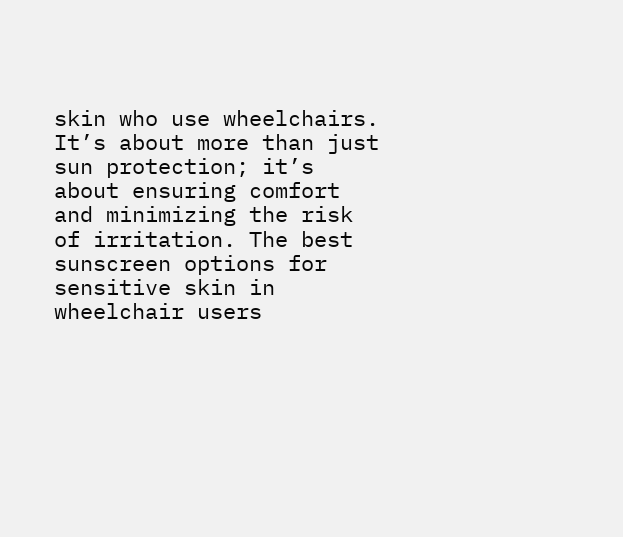skin who use wheelchairs. It’s about more than just sun protection; it’s about ensuring comfort and minimizing the risk of irritation. The best sunscreen options for sensitive skin in wheelchair users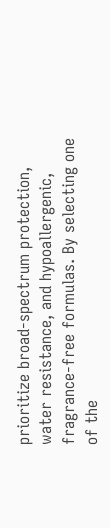prioritize broad-spectrum protection, water resistance, and hypoallergenic, fragrance-free formulas. By selecting one of the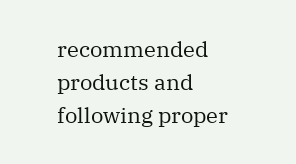recommended products and following proper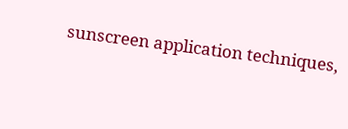sunscreen application techniques,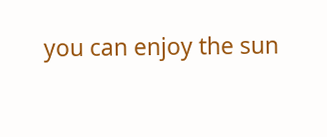you can enjoy the sun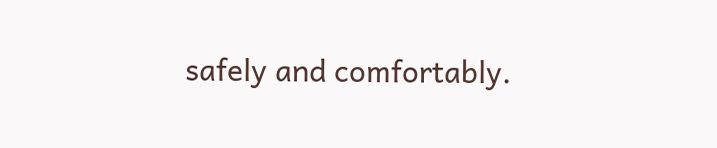safely and comfortably.